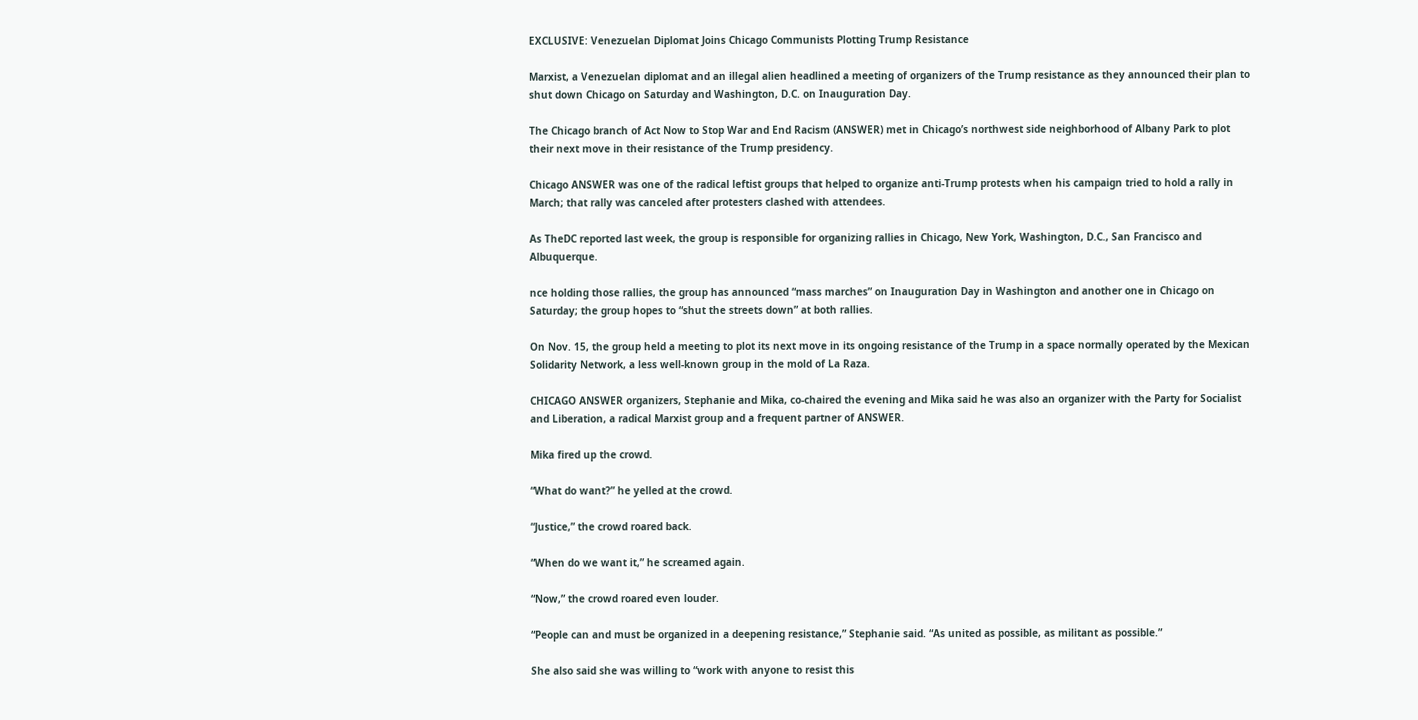EXCLUSIVE: Venezuelan Diplomat Joins Chicago Communists Plotting Trump Resistance

Marxist, a Venezuelan diplomat and an illegal alien headlined a meeting of organizers of the Trump resistance as they announced their plan to shut down Chicago on Saturday and Washington, D.C. on Inauguration Day.

The Chicago branch of Act Now to Stop War and End Racism (ANSWER) met in Chicago’s northwest side neighborhood of Albany Park to plot their next move in their resistance of the Trump presidency.

Chicago ANSWER was one of the radical leftist groups that helped to organize anti-Trump protests when his campaign tried to hold a rally in March; that rally was canceled after protesters clashed with attendees.

As TheDC reported last week, the group is responsible for organizing rallies in Chicago, New York, Washington, D.C., San Francisco and Albuquerque.

nce holding those rallies, the group has announced “mass marches” on Inauguration Day in Washington and another one in Chicago on Saturday; the group hopes to “shut the streets down” at both rallies.

On Nov. 15, the group held a meeting to plot its next move in its ongoing resistance of the Trump in a space normally operated by the Mexican Solidarity Network, a less well-known group in the mold of La Raza.

CHICAGO ANSWER organizers, Stephanie and Mika, co-chaired the evening and Mika said he was also an organizer with the Party for Socialist and Liberation, a radical Marxist group and a frequent partner of ANSWER.

Mika fired up the crowd.

“What do want?” he yelled at the crowd.

“Justice,” the crowd roared back.

“When do we want it,” he screamed again.

“Now,” the crowd roared even louder.

“People can and must be organized in a deepening resistance,” Stephanie said. “As united as possible, as militant as possible.”

She also said she was willing to “work with anyone to resist this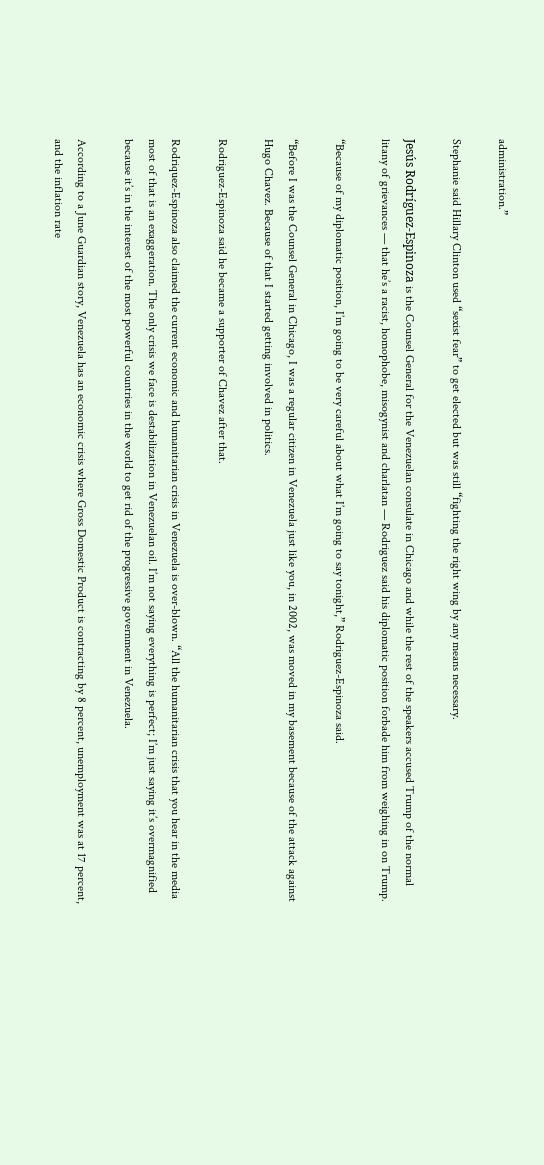administration.”

Stephanie said Hillary Clinton used “sexist fear” to get elected but was still “fighting the right wing by any means necessary.

Jesús Rodríguez-Espinoza is the Counsel General for the Venezuelan consulate in Chicago and while the rest of the speakers accused Trump of the normal litany of grievances — that he’s a racist, homophobe, misogynist and charlatan — Rodriguez said his diplomatic position forbade him from weighing in on Trump.

“Because of my diplomatic position, I’m going to be very careful about what I’m going to say tonight,” Rodriguez-Espinoza said.

“Before I was the Counsel General in Chicago, I was a regular citizen in Venezuela just like you, in 2002, was moved in my basement because of the attack against Hugo Chavez. Because of that I started getting involved in politics.

Rodriguez-Espinoza said he became a supporter of Chavez after that.

Rodriquez-Espinoza also claimed the current economic and humanitarian crisis in Venezuela is over-blown. “All the humanitarian crisis that you hear in the media most of that is an exaggeration. The only crisis we face is destabilization in Venezuelan oil. I’m not saying everything is perfect; I’m just saying it’s overmagnified because it’s in the interest of the most powerful countries in the world to get rid of the progressive government in Venezuela.

According to a June Guardian story, Venezuela has an economic crisis where Gross Domestic Product is contracting by 8 percent, unemployment was at 17 percent, and the inflation rate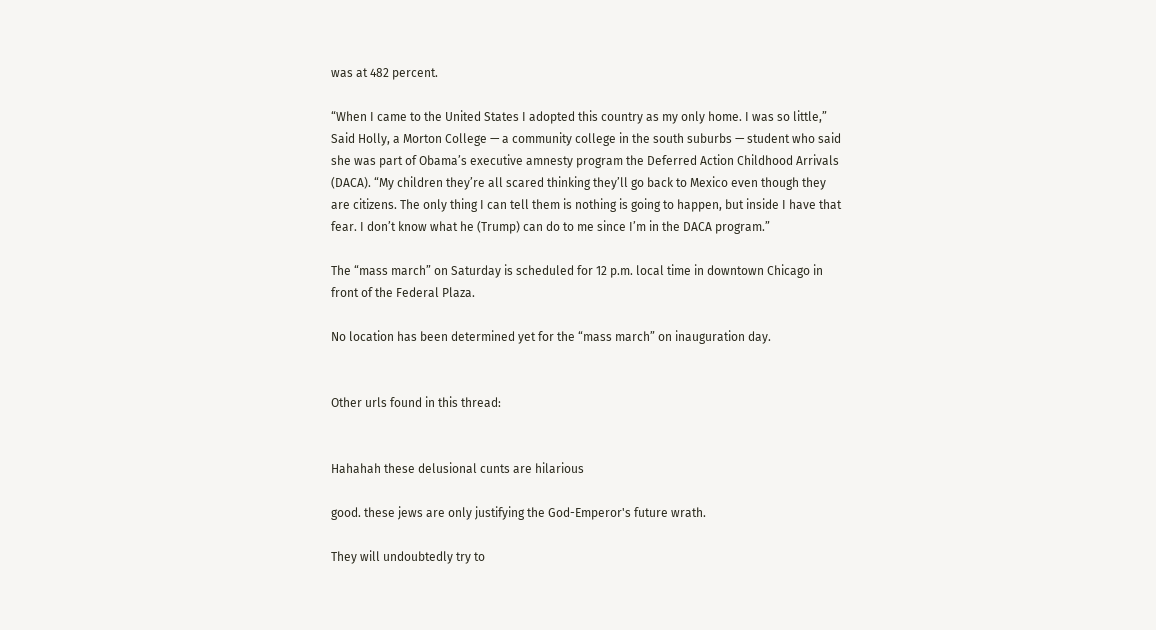was at 482 percent.

“When I came to the United States I adopted this country as my only home. I was so little,” Said Holly, a Morton College — a community college in the south suburbs — student who said she was part of Obama’s executive amnesty program the Deferred Action Childhood Arrivals (DACA). “My children they’re all scared thinking they’ll go back to Mexico even though they are citizens. The only thing I can tell them is nothing is going to happen, but inside I have that fear. I don’t know what he (Trump) can do to me since I’m in the DACA program.”

The “mass march” on Saturday is scheduled for 12 p.m. local time in downtown Chicago in front of the Federal Plaza.

No location has been determined yet for the “mass march” on inauguration day.


Other urls found in this thread:


Hahahah these delusional cunts are hilarious

good. these jews are only justifying the God-Emperor's future wrath.

They will undoubtedly try to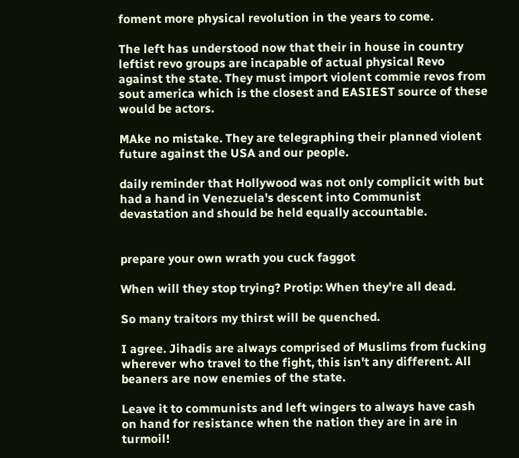foment more physical revolution in the years to come.

The left has understood now that their in house in country leftist revo groups are incapable of actual physical Revo against the state. They must import violent commie revos from sout america which is the closest and EASIEST source of these would be actors.

MAke no mistake. They are telegraphing their planned violent future against the USA and our people.

daily reminder that Hollywood was not only complicit with but had a hand in Venezuela's descent into Communist devastation and should be held equally accountable.


prepare your own wrath you cuck faggot

When will they stop trying? Protip: When they're all dead.

So many traitors my thirst will be quenched.

I agree. Jihadis are always comprised of Muslims from fucking wherever who travel to the fight, this isn't any different. All beaners are now enemies of the state.

Leave it to communists and left wingers to always have cash on hand for resistance when the nation they are in are in turmoil!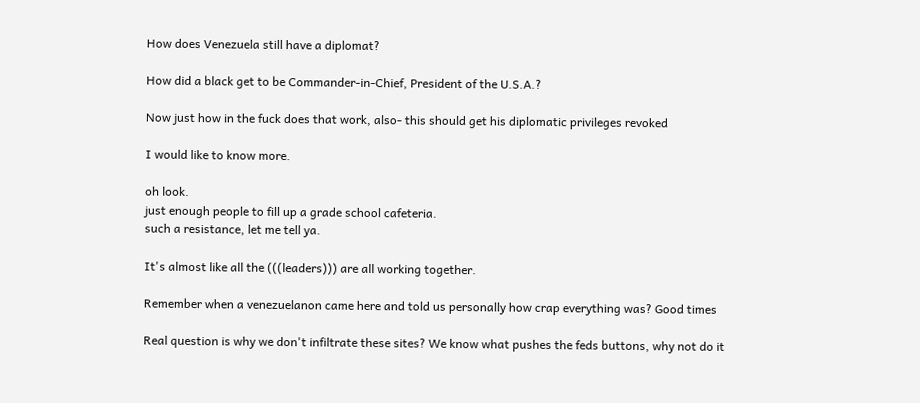How does Venezuela still have a diplomat?

How did a black get to be Commander-in-Chief, President of the U.S.A.?

Now just how in the fuck does that work, also- this should get his diplomatic privileges revoked

I would like to know more.

oh look.
just enough people to fill up a grade school cafeteria.
such a resistance, let me tell ya.

It's almost like all the (((leaders))) are all working together.

Remember when a venezuelanon came here and told us personally how crap everything was? Good times

Real question is why we don't infiltrate these sites? We know what pushes the feds buttons, why not do it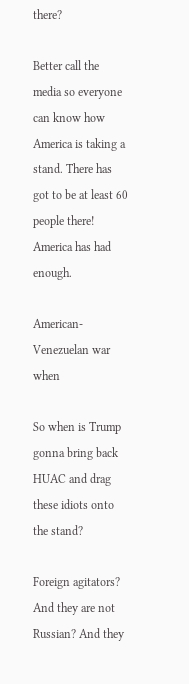there?

Better call the media so everyone can know how America is taking a stand. There has got to be at least 60 people there! America has had enough.

American-Venezuelan war when

So when is Trump gonna bring back HUAC and drag these idiots onto the stand?

Foreign agitators? And they are not Russian? And they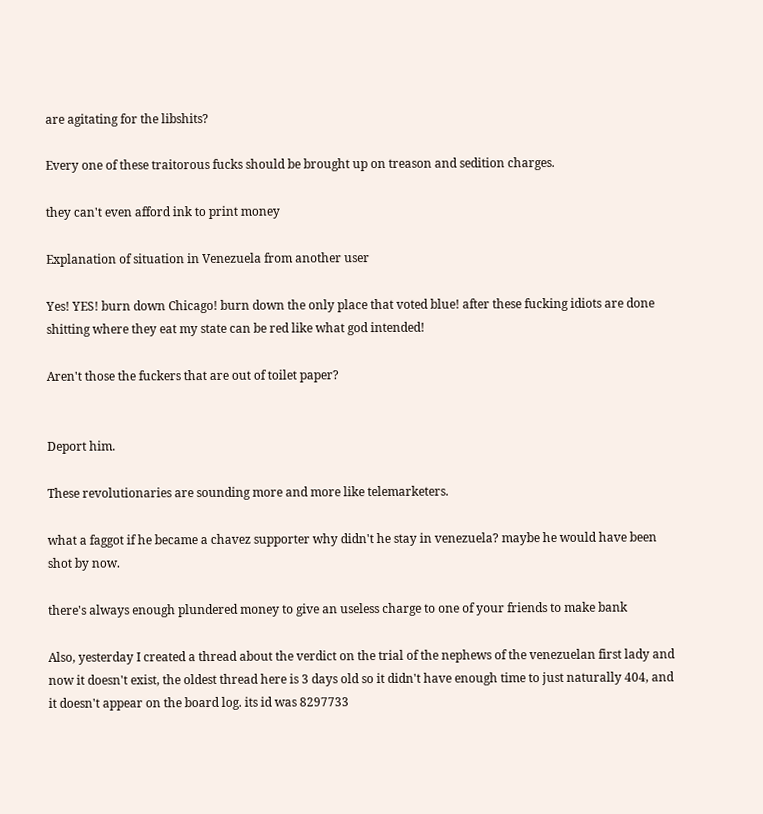are agitating for the libshits?

Every one of these traitorous fucks should be brought up on treason and sedition charges.

they can't even afford ink to print money

Explanation of situation in Venezuela from another user

Yes! YES! burn down Chicago! burn down the only place that voted blue! after these fucking idiots are done shitting where they eat my state can be red like what god intended!

Aren't those the fuckers that are out of toilet paper?


Deport him.

These revolutionaries are sounding more and more like telemarketers.

what a faggot if he became a chavez supporter why didn't he stay in venezuela? maybe he would have been shot by now.

there's always enough plundered money to give an useless charge to one of your friends to make bank

Also, yesterday I created a thread about the verdict on the trial of the nephews of the venezuelan first lady and now it doesn't exist, the oldest thread here is 3 days old so it didn't have enough time to just naturally 404, and it doesn't appear on the board log. its id was 8297733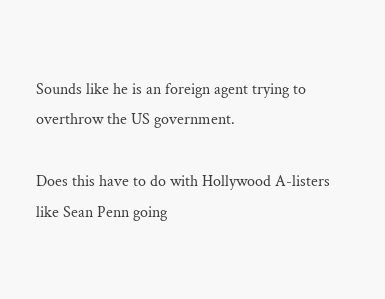Sounds like he is an foreign agent trying to overthrow the US government.

Does this have to do with Hollywood A-listers like Sean Penn going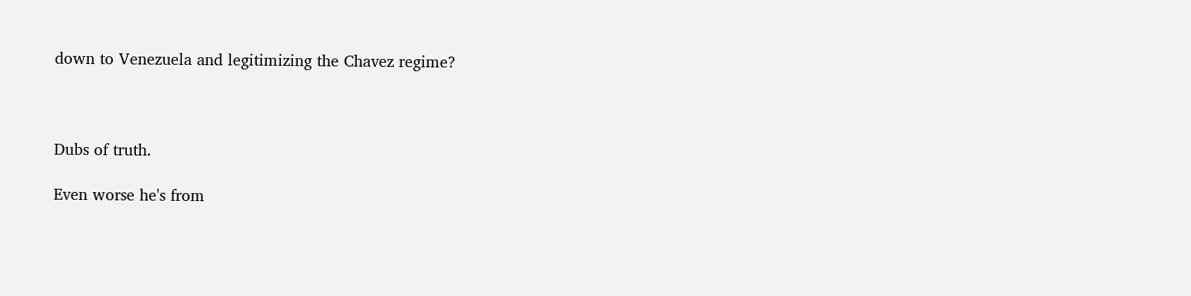down to Venezuela and legitimizing the Chavez regime?



Dubs of truth.

Even worse he's from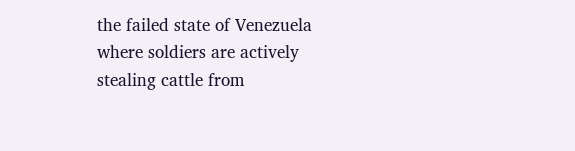the failed state of Venezuela where soldiers are actively stealing cattle from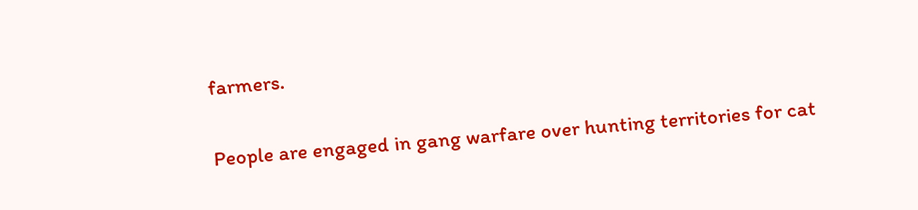farmers.

People are engaged in gang warfare over hunting territories for cat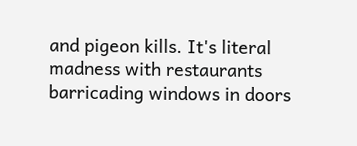and pigeon kills. It's literal madness with restaurants barricading windows in doors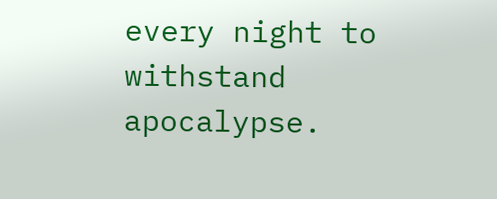every night to withstand apocalypse.